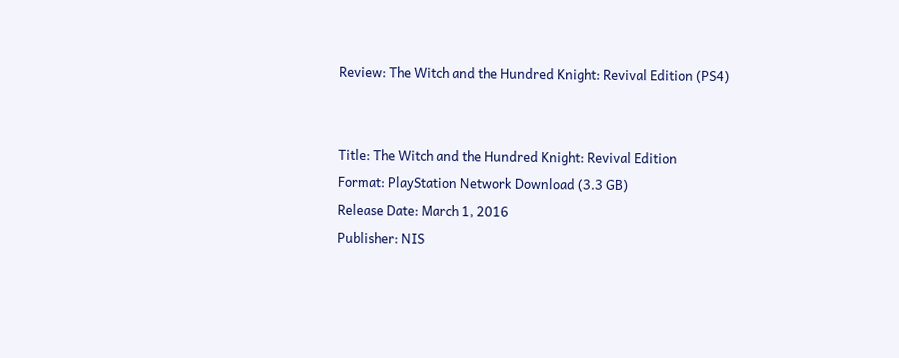Review: The Witch and the Hundred Knight: Revival Edition (PS4)


Title: The Witch and the Hundred Knight: Revival Edition
Format: PlayStation Network Download (3.3 GB)
Release Date: March 1, 2016
Publisher: NIS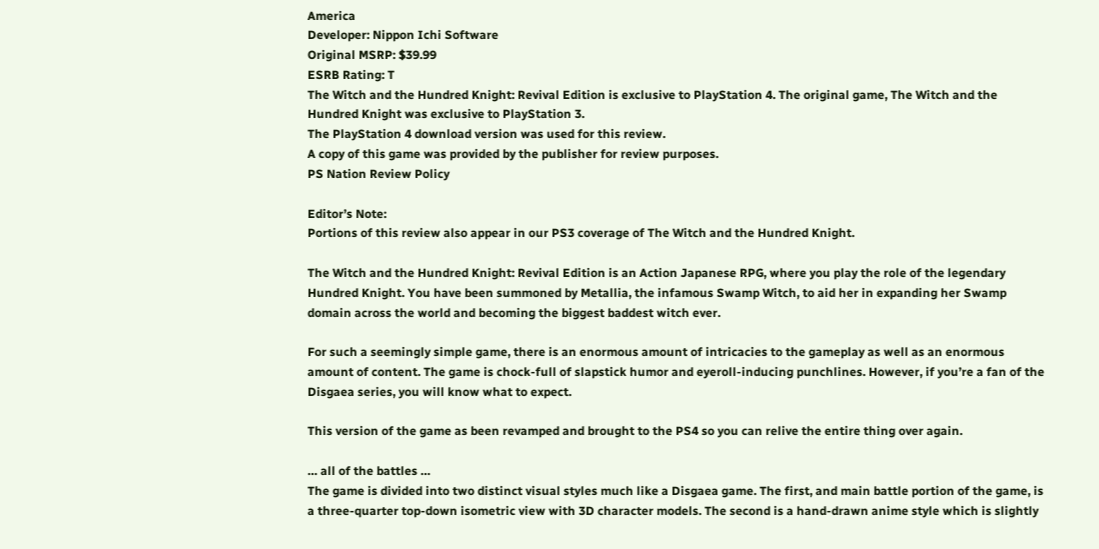America
Developer: Nippon Ichi Software
Original MSRP: $39.99
ESRB Rating: T
The Witch and the Hundred Knight: Revival Edition is exclusive to PlayStation 4. The original game, The Witch and the Hundred Knight was exclusive to PlayStation 3.
The PlayStation 4 download version was used for this review.
A copy of this game was provided by the publisher for review purposes.
PS Nation Review Policy

Editor’s Note:
Portions of this review also appear in our PS3 coverage of The Witch and the Hundred Knight.

The Witch and the Hundred Knight: Revival Edition is an Action Japanese RPG, where you play the role of the legendary Hundred Knight. You have been summoned by Metallia, the infamous Swamp Witch, to aid her in expanding her Swamp domain across the world and becoming the biggest baddest witch ever.

For such a seemingly simple game, there is an enormous amount of intricacies to the gameplay as well as an enormous amount of content. The game is chock-full of slapstick humor and eyeroll-inducing punchlines. However, if you’re a fan of the Disgaea series, you will know what to expect.

This version of the game as been revamped and brought to the PS4 so you can relive the entire thing over again.

… all of the battles …
The game is divided into two distinct visual styles much like a Disgaea game. The first, and main battle portion of the game, is a three-quarter top-down isometric view with 3D character models. The second is a hand-drawn anime style which is slightly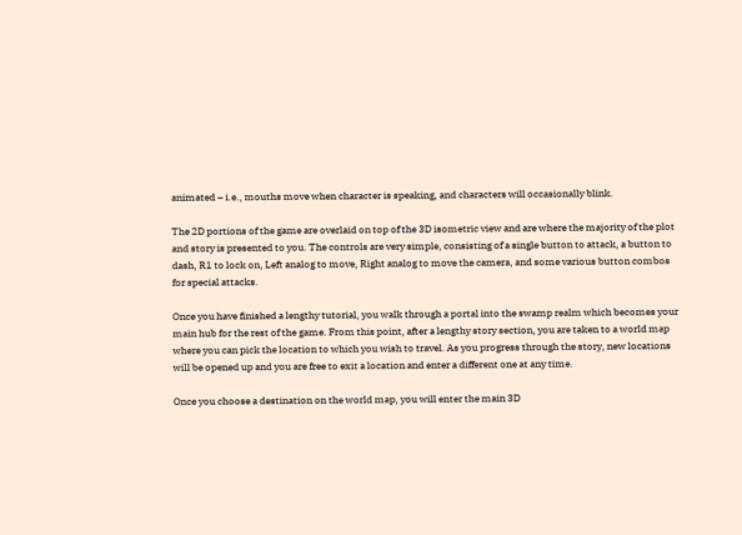animated – i.e., mouths move when character is speaking, and characters will occasionally blink.

The 2D portions of the game are overlaid on top of the 3D isometric view and are where the majority of the plot and story is presented to you. The controls are very simple, consisting of a single button to attack, a button to dash, R1 to lock on, Left analog to move, Right analog to move the camera, and some various button combos for special attacks.

Once you have finished a lengthy tutorial, you walk through a portal into the swamp realm which becomes your main hub for the rest of the game. From this point, after a lengthy story section, you are taken to a world map where you can pick the location to which you wish to travel. As you progress through the story, new locations will be opened up and you are free to exit a location and enter a different one at any time.

Once you choose a destination on the world map, you will enter the main 3D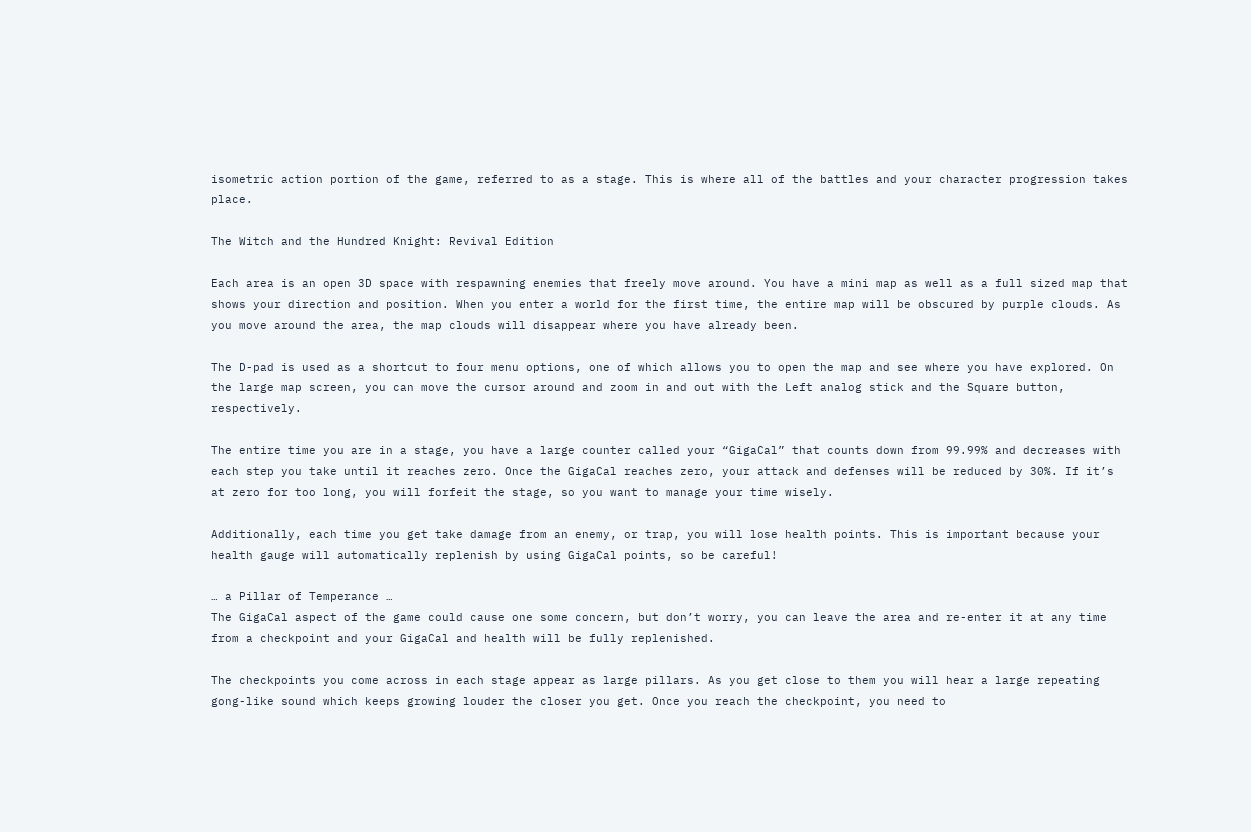isometric action portion of the game, referred to as a stage. This is where all of the battles and your character progression takes place.

The Witch and the Hundred Knight: Revival Edition

Each area is an open 3D space with respawning enemies that freely move around. You have a mini map as well as a full sized map that shows your direction and position. When you enter a world for the first time, the entire map will be obscured by purple clouds. As you move around the area, the map clouds will disappear where you have already been.

The D-pad is used as a shortcut to four menu options, one of which allows you to open the map and see where you have explored. On the large map screen, you can move the cursor around and zoom in and out with the Left analog stick and the Square button, respectively.

The entire time you are in a stage, you have a large counter called your “GigaCal” that counts down from 99.99% and decreases with each step you take until it reaches zero. Once the GigaCal reaches zero, your attack and defenses will be reduced by 30%. If it’s at zero for too long, you will forfeit the stage, so you want to manage your time wisely.

Additionally, each time you get take damage from an enemy, or trap, you will lose health points. This is important because your health gauge will automatically replenish by using GigaCal points, so be careful!

… a Pillar of Temperance …
The GigaCal aspect of the game could cause one some concern, but don’t worry, you can leave the area and re-enter it at any time from a checkpoint and your GigaCal and health will be fully replenished.

The checkpoints you come across in each stage appear as large pillars. As you get close to them you will hear a large repeating gong-like sound which keeps growing louder the closer you get. Once you reach the checkpoint, you need to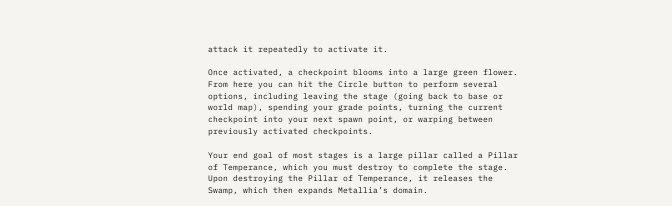attack it repeatedly to activate it.

Once activated, a checkpoint blooms into a large green flower. From here you can hit the Circle button to perform several options, including leaving the stage (going back to base or world map), spending your grade points, turning the current checkpoint into your next spawn point, or warping between previously activated checkpoints.

Your end goal of most stages is a large pillar called a Pillar of Temperance, which you must destroy to complete the stage. Upon destroying the Pillar of Temperance, it releases the Swamp, which then expands Metallia’s domain.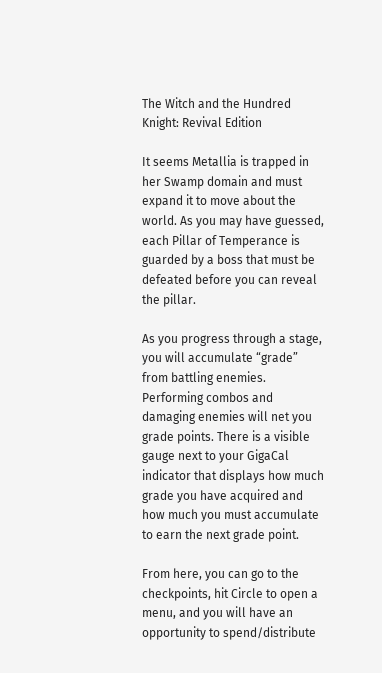The Witch and the Hundred Knight: Revival Edition

It seems Metallia is trapped in her Swamp domain and must expand it to move about the world. As you may have guessed, each Pillar of Temperance is guarded by a boss that must be defeated before you can reveal the pillar.

As you progress through a stage, you will accumulate “grade” from battling enemies. Performing combos and damaging enemies will net you grade points. There is a visible gauge next to your GigaCal indicator that displays how much grade you have acquired and how much you must accumulate to earn the next grade point.

From here, you can go to the checkpoints, hit Circle to open a menu, and you will have an opportunity to spend/distribute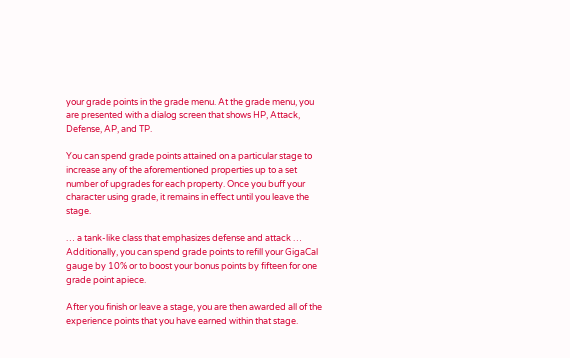your grade points in the grade menu. At the grade menu, you are presented with a dialog screen that shows HP, Attack, Defense, AP, and TP.

You can spend grade points attained on a particular stage to increase any of the aforementioned properties up to a set number of upgrades for each property. Once you buff your character using grade, it remains in effect until you leave the stage.

… a tank-like class that emphasizes defense and attack …
Additionally, you can spend grade points to refill your GigaCal gauge by 10% or to boost your bonus points by fifteen for one grade point apiece.

After you finish or leave a stage, you are then awarded all of the experience points that you have earned within that stage.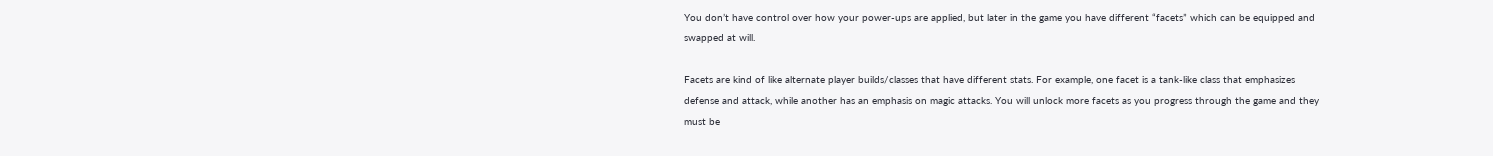You don’t have control over how your power-ups are applied, but later in the game you have different “facets” which can be equipped and swapped at will.

Facets are kind of like alternate player builds/classes that have different stats. For example, one facet is a tank-like class that emphasizes defense and attack, while another has an emphasis on magic attacks. You will unlock more facets as you progress through the game and they must be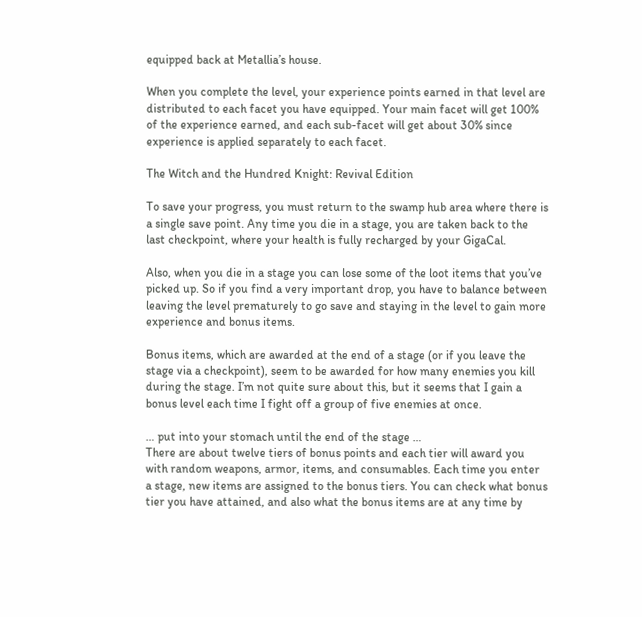equipped back at Metallia’s house.

When you complete the level, your experience points earned in that level are distributed to each facet you have equipped. Your main facet will get 100% of the experience earned, and each sub-facet will get about 30% since experience is applied separately to each facet.

The Witch and the Hundred Knight: Revival Edition

To save your progress, you must return to the swamp hub area where there is a single save point. Any time you die in a stage, you are taken back to the last checkpoint, where your health is fully recharged by your GigaCal.

Also, when you die in a stage you can lose some of the loot items that you’ve picked up. So if you find a very important drop, you have to balance between leaving the level prematurely to go save and staying in the level to gain more experience and bonus items.

Bonus items, which are awarded at the end of a stage (or if you leave the stage via a checkpoint), seem to be awarded for how many enemies you kill during the stage. I’m not quite sure about this, but it seems that I gain a bonus level each time I fight off a group of five enemies at once.

… put into your stomach until the end of the stage …
There are about twelve tiers of bonus points and each tier will award you with random weapons, armor, items, and consumables. Each time you enter a stage, new items are assigned to the bonus tiers. You can check what bonus tier you have attained, and also what the bonus items are at any time by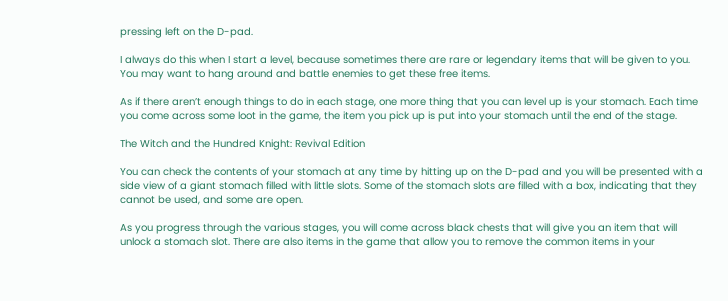pressing left on the D-pad.

I always do this when I start a level, because sometimes there are rare or legendary items that will be given to you. You may want to hang around and battle enemies to get these free items.

As if there aren’t enough things to do in each stage, one more thing that you can level up is your stomach. Each time you come across some loot in the game, the item you pick up is put into your stomach until the end of the stage.

The Witch and the Hundred Knight: Revival Edition

You can check the contents of your stomach at any time by hitting up on the D-pad and you will be presented with a side view of a giant stomach filled with little slots. Some of the stomach slots are filled with a box, indicating that they cannot be used, and some are open.

As you progress through the various stages, you will come across black chests that will give you an item that will unlock a stomach slot. There are also items in the game that allow you to remove the common items in your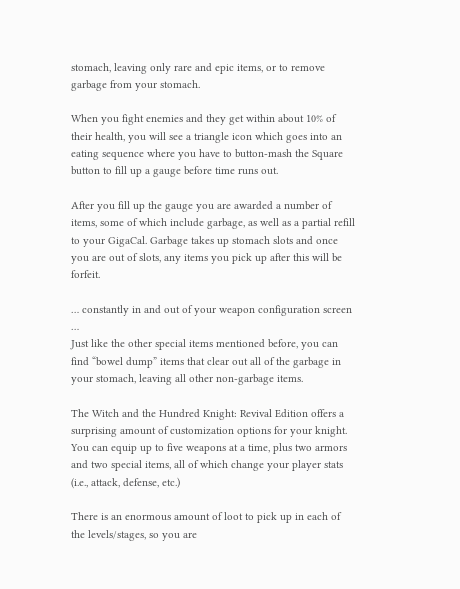stomach, leaving only rare and epic items, or to remove garbage from your stomach.

When you fight enemies and they get within about 10% of their health, you will see a triangle icon which goes into an eating sequence where you have to button-mash the Square button to fill up a gauge before time runs out.

After you fill up the gauge you are awarded a number of items, some of which include garbage, as well as a partial refill to your GigaCal. Garbage takes up stomach slots and once you are out of slots, any items you pick up after this will be forfeit.

… constantly in and out of your weapon configuration screen …
Just like the other special items mentioned before, you can find “bowel dump” items that clear out all of the garbage in your stomach, leaving all other non-garbage items.

The Witch and the Hundred Knight: Revival Edition offers a surprising amount of customization options for your knight. You can equip up to five weapons at a time, plus two armors and two special items, all of which change your player stats (i.e., attack, defense, etc.)

There is an enormous amount of loot to pick up in each of the levels/stages, so you are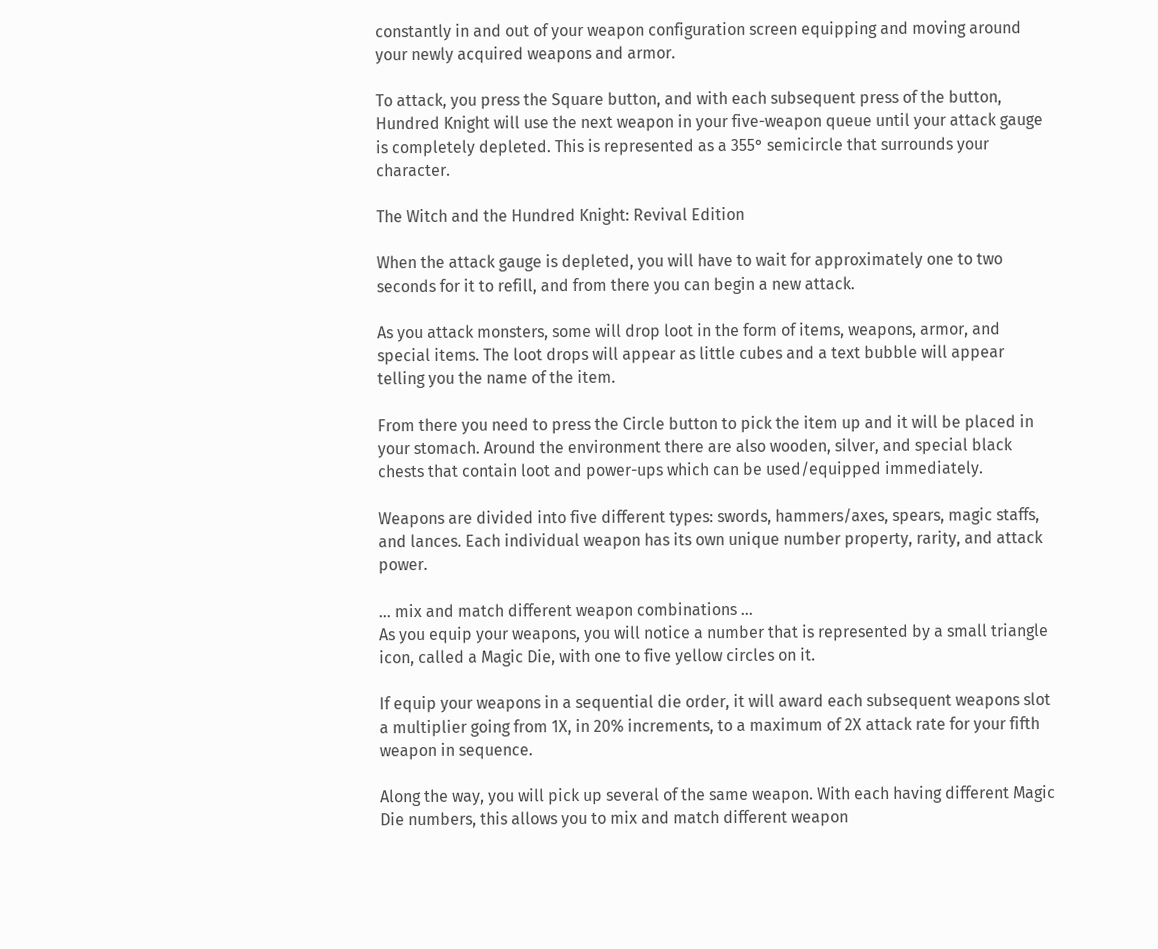constantly in and out of your weapon configuration screen equipping and moving around your newly acquired weapons and armor.

To attack, you press the Square button, and with each subsequent press of the button, Hundred Knight will use the next weapon in your five-weapon queue until your attack gauge is completely depleted. This is represented as a 355° semicircle that surrounds your character.

The Witch and the Hundred Knight: Revival Edition

When the attack gauge is depleted, you will have to wait for approximately one to two seconds for it to refill, and from there you can begin a new attack.

As you attack monsters, some will drop loot in the form of items, weapons, armor, and special items. The loot drops will appear as little cubes and a text bubble will appear telling you the name of the item.

From there you need to press the Circle button to pick the item up and it will be placed in your stomach. Around the environment there are also wooden, silver, and special black chests that contain loot and power-ups which can be used/equipped immediately.

Weapons are divided into five different types: swords, hammers/axes, spears, magic staffs, and lances. Each individual weapon has its own unique number property, rarity, and attack power.

… mix and match different weapon combinations …
As you equip your weapons, you will notice a number that is represented by a small triangle icon, called a Magic Die, with one to five yellow circles on it.

If equip your weapons in a sequential die order, it will award each subsequent weapons slot a multiplier going from 1X, in 20% increments, to a maximum of 2X attack rate for your fifth weapon in sequence.

Along the way, you will pick up several of the same weapon. With each having different Magic Die numbers, this allows you to mix and match different weapon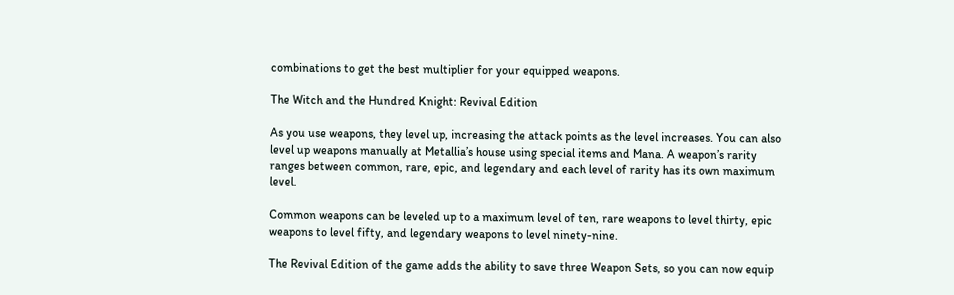combinations to get the best multiplier for your equipped weapons.

The Witch and the Hundred Knight: Revival Edition

As you use weapons, they level up, increasing the attack points as the level increases. You can also level up weapons manually at Metallia’s house using special items and Mana. A weapon’s rarity ranges between common, rare, epic, and legendary and each level of rarity has its own maximum level.

Common weapons can be leveled up to a maximum level of ten, rare weapons to level thirty, epic weapons to level fifty, and legendary weapons to level ninety-nine.

The Revival Edition of the game adds the ability to save three Weapon Sets, so you can now equip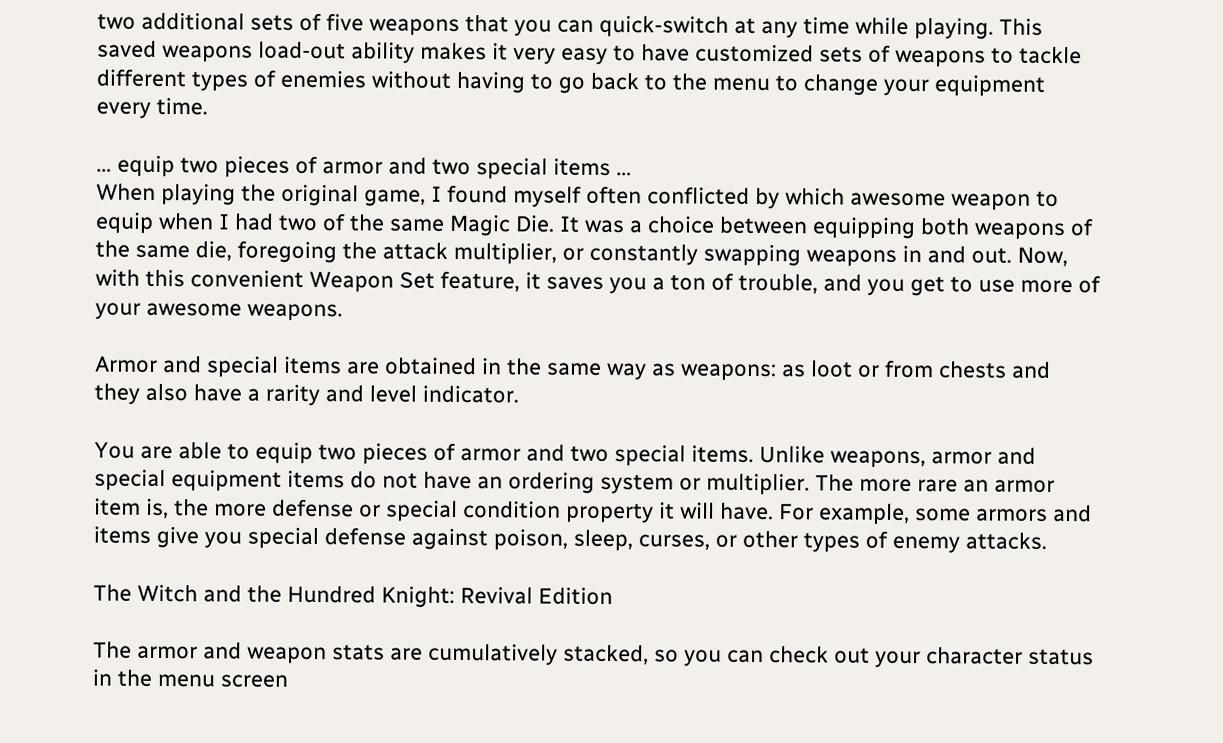two additional sets of five weapons that you can quick-switch at any time while playing. This saved weapons load-out ability makes it very easy to have customized sets of weapons to tackle different types of enemies without having to go back to the menu to change your equipment every time.

… equip two pieces of armor and two special items …
When playing the original game, I found myself often conflicted by which awesome weapon to equip when I had two of the same Magic Die. It was a choice between equipping both weapons of the same die, foregoing the attack multiplier, or constantly swapping weapons in and out. Now, with this convenient Weapon Set feature, it saves you a ton of trouble, and you get to use more of your awesome weapons.

Armor and special items are obtained in the same way as weapons: as loot or from chests and they also have a rarity and level indicator.

You are able to equip two pieces of armor and two special items. Unlike weapons, armor and special equipment items do not have an ordering system or multiplier. The more rare an armor item is, the more defense or special condition property it will have. For example, some armors and items give you special defense against poison, sleep, curses, or other types of enemy attacks.

The Witch and the Hundred Knight: Revival Edition

The armor and weapon stats are cumulatively stacked, so you can check out your character status in the menu screen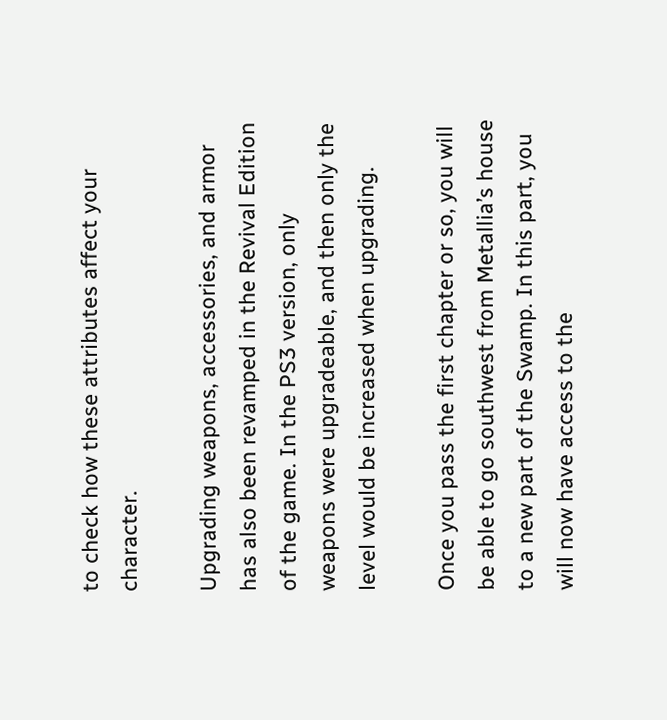to check how these attributes affect your character.

Upgrading weapons, accessories, and armor has also been revamped in the Revival Edition of the game. In the PS3 version, only weapons were upgradeable, and then only the level would be increased when upgrading.

Once you pass the first chapter or so, you will be able to go southwest from Metallia’s house to a new part of the Swamp. In this part, you will now have access to the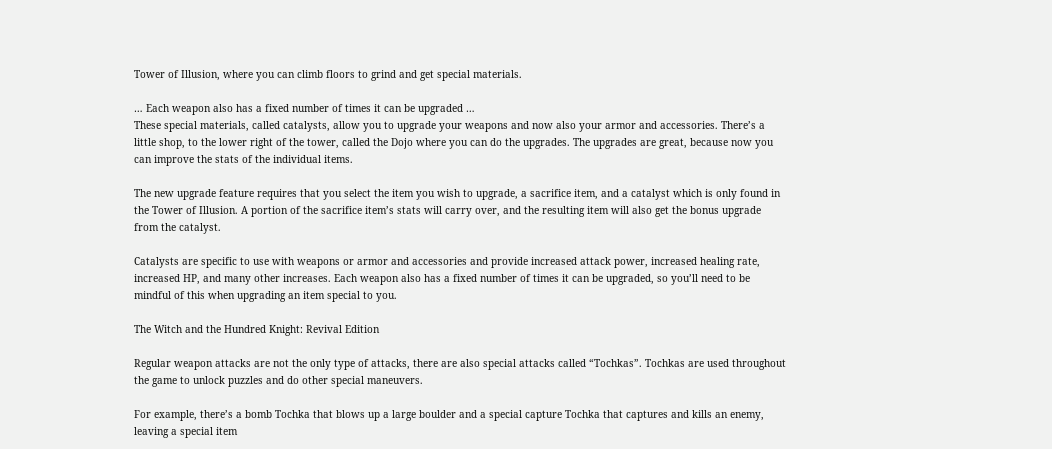Tower of Illusion, where you can climb floors to grind and get special materials.

… Each weapon also has a fixed number of times it can be upgraded …
These special materials, called catalysts, allow you to upgrade your weapons and now also your armor and accessories. There’s a little shop, to the lower right of the tower, called the Dojo where you can do the upgrades. The upgrades are great, because now you can improve the stats of the individual items.

The new upgrade feature requires that you select the item you wish to upgrade, a sacrifice item, and a catalyst which is only found in the Tower of Illusion. A portion of the sacrifice item’s stats will carry over, and the resulting item will also get the bonus upgrade from the catalyst.

Catalysts are specific to use with weapons or armor and accessories and provide increased attack power, increased healing rate, increased HP, and many other increases. Each weapon also has a fixed number of times it can be upgraded, so you’ll need to be mindful of this when upgrading an item special to you.

The Witch and the Hundred Knight: Revival Edition

Regular weapon attacks are not the only type of attacks, there are also special attacks called “Tochkas”. Tochkas are used throughout the game to unlock puzzles and do other special maneuvers.

For example, there’s a bomb Tochka that blows up a large boulder and a special capture Tochka that captures and kills an enemy, leaving a special item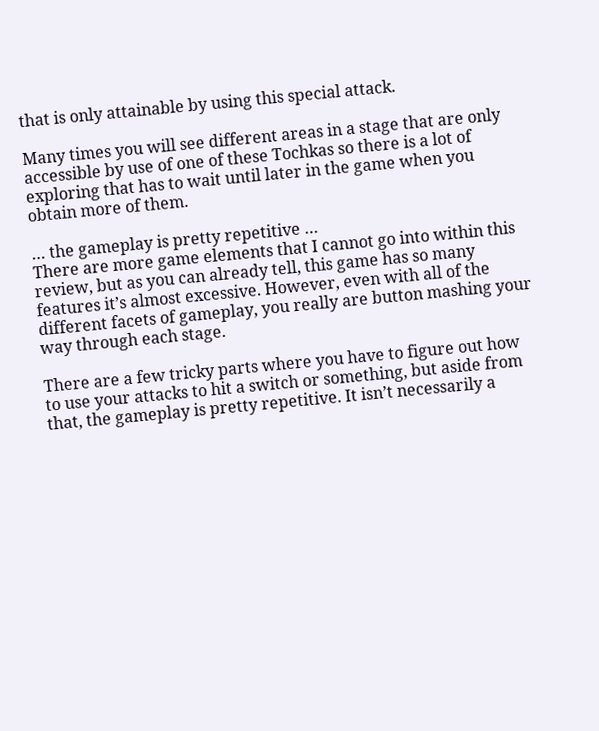that is only attainable by using this special attack.

Many times you will see different areas in a stage that are only accessible by use of one of these Tochkas so there is a lot of exploring that has to wait until later in the game when you obtain more of them.

… the gameplay is pretty repetitive …
There are more game elements that I cannot go into within this review, but as you can already tell, this game has so many features it’s almost excessive. However, even with all of the different facets of gameplay, you really are button mashing your way through each stage.

There are a few tricky parts where you have to figure out how to use your attacks to hit a switch or something, but aside from that, the gameplay is pretty repetitive. It isn’t necessarily a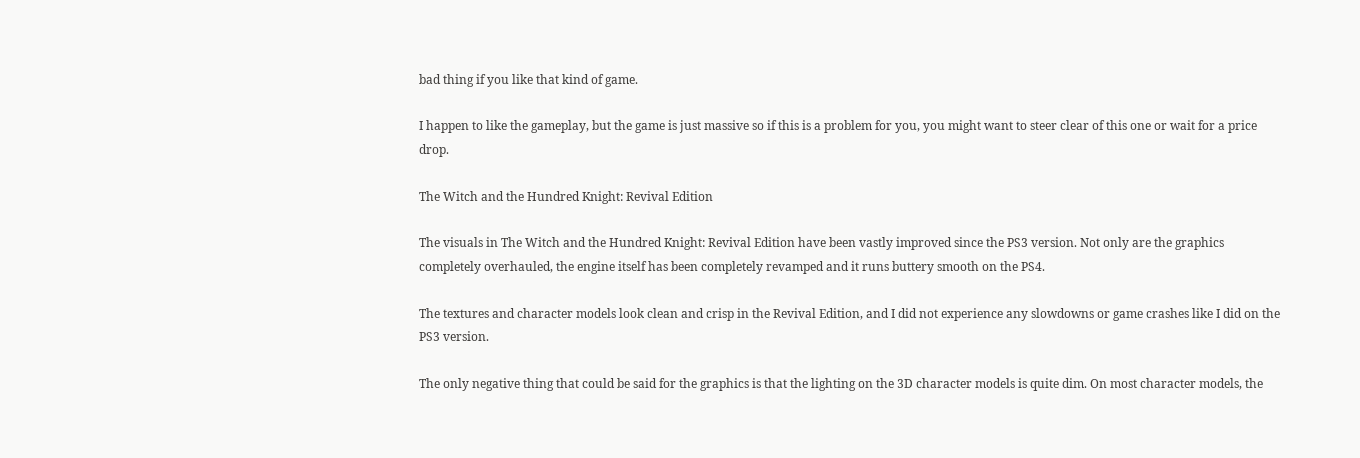bad thing if you like that kind of game.

I happen to like the gameplay, but the game is just massive so if this is a problem for you, you might want to steer clear of this one or wait for a price drop.

The Witch and the Hundred Knight: Revival Edition

The visuals in The Witch and the Hundred Knight: Revival Edition have been vastly improved since the PS3 version. Not only are the graphics completely overhauled, the engine itself has been completely revamped and it runs buttery smooth on the PS4.

The textures and character models look clean and crisp in the Revival Edition, and I did not experience any slowdowns or game crashes like I did on the PS3 version.

The only negative thing that could be said for the graphics is that the lighting on the 3D character models is quite dim. On most character models, the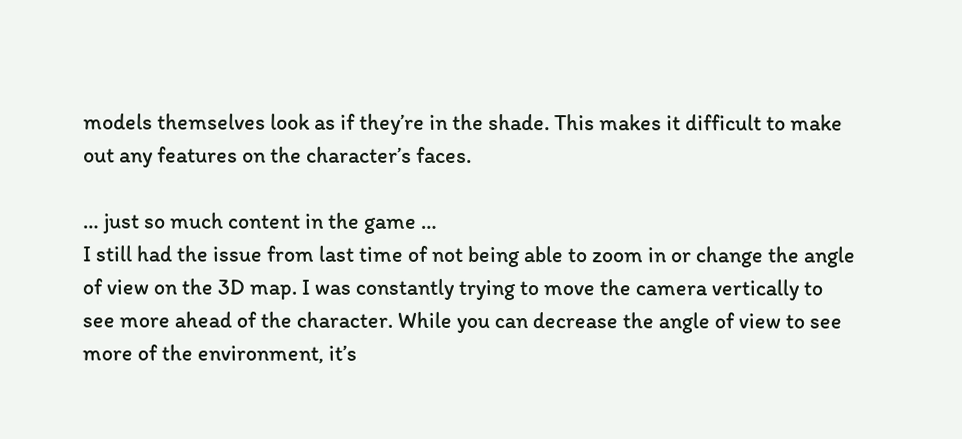models themselves look as if they’re in the shade. This makes it difficult to make out any features on the character’s faces.

… just so much content in the game …
I still had the issue from last time of not being able to zoom in or change the angle of view on the 3D map. I was constantly trying to move the camera vertically to see more ahead of the character. While you can decrease the angle of view to see more of the environment, it’s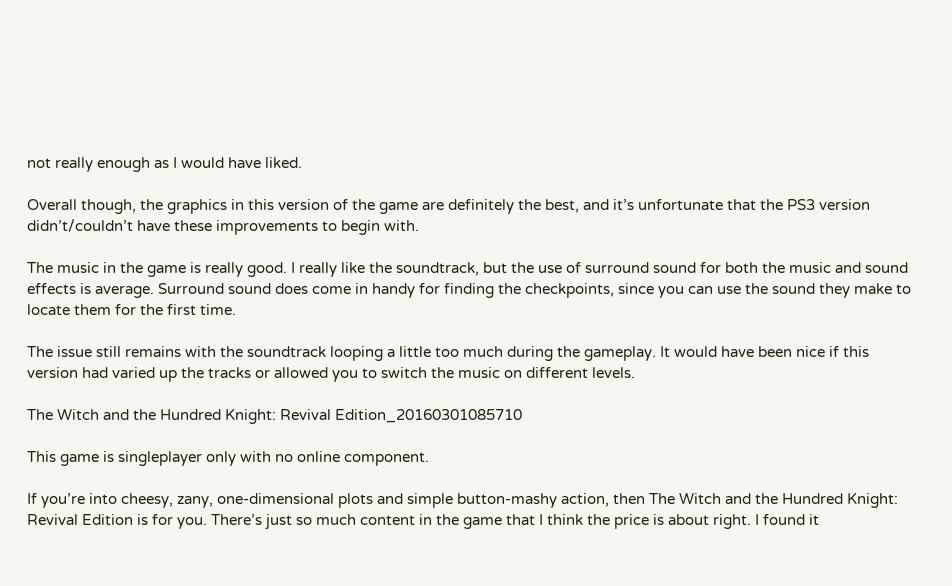not really enough as I would have liked.

Overall though, the graphics in this version of the game are definitely the best, and it’s unfortunate that the PS3 version didn’t/couldn’t have these improvements to begin with.

The music in the game is really good. I really like the soundtrack, but the use of surround sound for both the music and sound effects is average. Surround sound does come in handy for finding the checkpoints, since you can use the sound they make to locate them for the first time.

The issue still remains with the soundtrack looping a little too much during the gameplay. It would have been nice if this version had varied up the tracks or allowed you to switch the music on different levels.

The Witch and the Hundred Knight: Revival Edition_20160301085710

This game is singleplayer only with no online component.

If you’re into cheesy, zany, one-dimensional plots and simple button-mashy action, then The Witch and the Hundred Knight: Revival Edition is for you. There’s just so much content in the game that I think the price is about right. I found it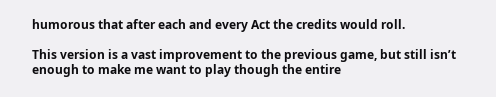humorous that after each and every Act the credits would roll.

This version is a vast improvement to the previous game, but still isn’t enough to make me want to play though the entire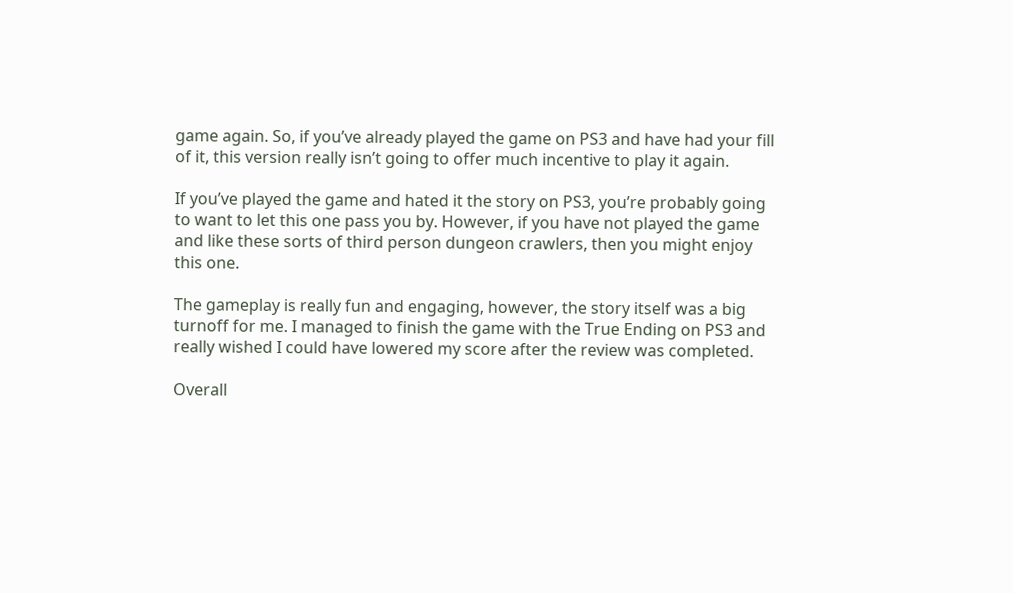game again. So, if you’ve already played the game on PS3 and have had your fill of it, this version really isn’t going to offer much incentive to play it again.

If you’ve played the game and hated it the story on PS3, you’re probably going to want to let this one pass you by. However, if you have not played the game and like these sorts of third person dungeon crawlers, then you might enjoy this one.

The gameplay is really fun and engaging, however, the story itself was a big turnoff for me. I managed to finish the game with the True Ending on PS3 and really wished I could have lowered my score after the review was completed.

Overall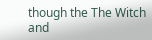though the The Witch and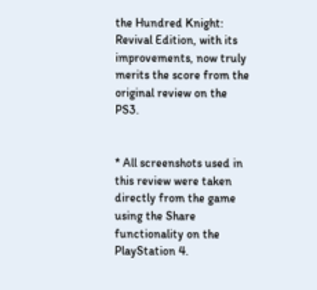the Hundred Knight: Revival Edition, with its improvements, now truly merits the score from the original review on the PS3.


* All screenshots used in this review were taken directly from the game using the Share functionality on the PlayStation 4.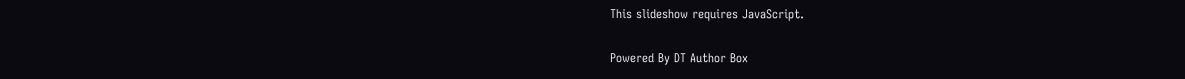This slideshow requires JavaScript.

Powered By DT Author Box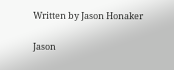Written by Jason Honaker

Jason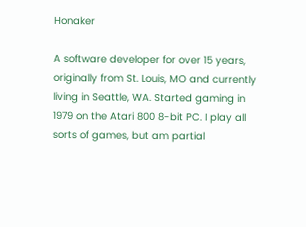Honaker

A software developer for over 15 years, originally from St. Louis, MO and currently living in Seattle, WA. Started gaming in 1979 on the Atari 800 8-bit PC. I play all sorts of games, but am partial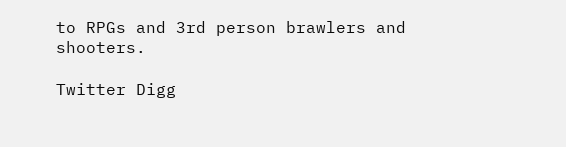to RPGs and 3rd person brawlers and shooters.

Twitter Digg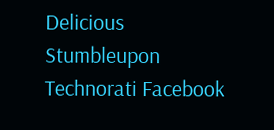Delicious Stumbleupon Technorati Facebook